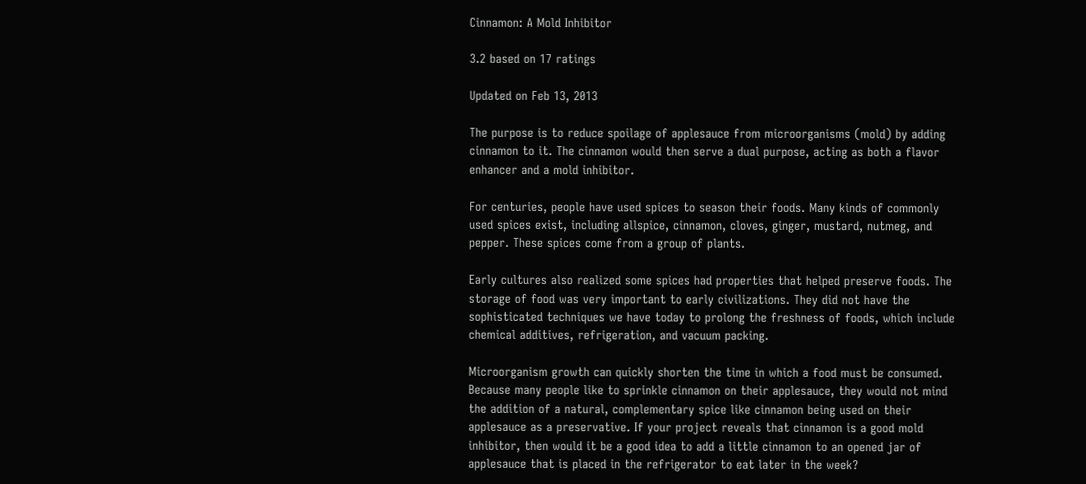Cinnamon: A Mold Inhibitor

3.2 based on 17 ratings

Updated on Feb 13, 2013

The purpose is to reduce spoilage of applesauce from microorganisms (mold) by adding cinnamon to it. The cinnamon would then serve a dual purpose, acting as both a flavor enhancer and a mold inhibitor.

For centuries, people have used spices to season their foods. Many kinds of commonly used spices exist, including allspice, cinnamon, cloves, ginger, mustard, nutmeg, and pepper. These spices come from a group of plants.

Early cultures also realized some spices had properties that helped preserve foods. The storage of food was very important to early civilizations. They did not have the sophisticated techniques we have today to prolong the freshness of foods, which include chemical additives, refrigeration, and vacuum packing.

Microorganism growth can quickly shorten the time in which a food must be consumed. Because many people like to sprinkle cinnamon on their applesauce, they would not mind the addition of a natural, complementary spice like cinnamon being used on their applesauce as a preservative. If your project reveals that cinnamon is a good mold inhibitor, then would it be a good idea to add a little cinnamon to an opened jar of applesauce that is placed in the refrigerator to eat later in the week?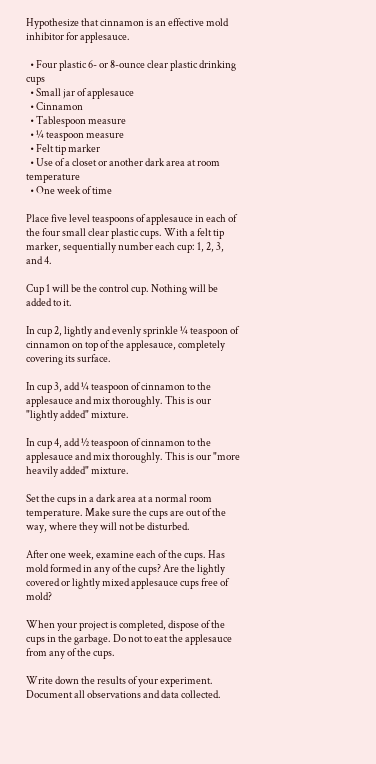Hypothesize that cinnamon is an effective mold inhibitor for applesauce.

  • Four plastic 6- or 8-ounce clear plastic drinking cups
  • Small jar of applesauce
  • Cinnamon
  • Tablespoon measure
  • ¼ teaspoon measure
  • Felt tip marker
  • Use of a closet or another dark area at room temperature
  • One week of time

Place five level teaspoons of applesauce in each of the four small clear plastic cups. With a felt tip marker, sequentially number each cup: 1, 2, 3, and 4.

Cup 1 will be the control cup. Nothing will be added to it.

In cup 2, lightly and evenly sprinkle ¼ teaspoon of cinnamon on top of the applesauce, completely covering its surface.

In cup 3, add ¼ teaspoon of cinnamon to the applesauce and mix thoroughly. This is our "lightly added" mixture.

In cup 4, add ½ teaspoon of cinnamon to the applesauce and mix thoroughly. This is our "more heavily added" mixture.

Set the cups in a dark area at a normal room temperature. Make sure the cups are out of the way, where they will not be disturbed.

After one week, examine each of the cups. Has mold formed in any of the cups? Are the lightly covered or lightly mixed applesauce cups free of mold?

When your project is completed, dispose of the cups in the garbage. Do not to eat the applesauce from any of the cups.

Write down the results of your experiment. Document all observations and data collected.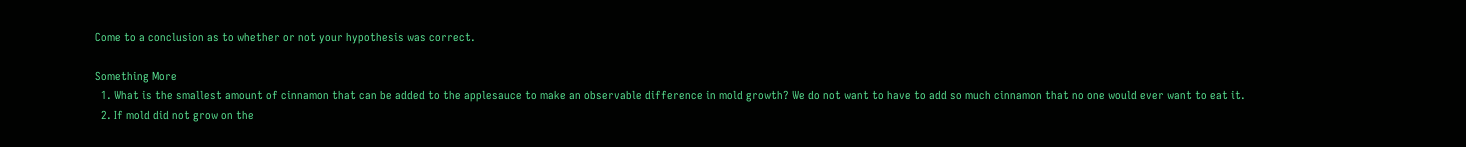Come to a conclusion as to whether or not your hypothesis was correct.

Something More
  1. What is the smallest amount of cinnamon that can be added to the applesauce to make an observable difference in mold growth? We do not want to have to add so much cinnamon that no one would ever want to eat it.
  2. If mold did not grow on the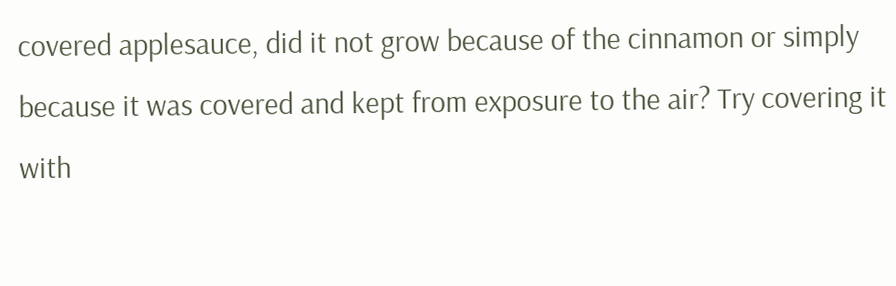covered applesauce, did it not grow because of the cinnamon or simply because it was covered and kept from exposure to the air? Try covering it with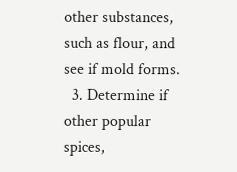other substances, such as flour, and see if mold forms.
  3. Determine if other popular spices,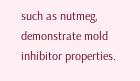such as nutmeg, demonstrate mold inhibitor properties.